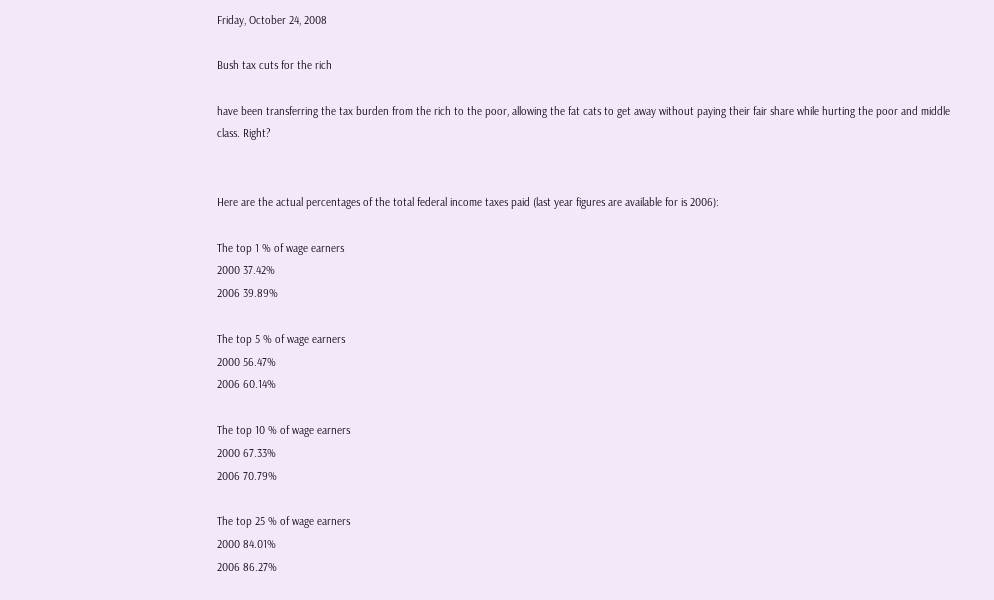Friday, October 24, 2008

Bush tax cuts for the rich

have been transferring the tax burden from the rich to the poor, allowing the fat cats to get away without paying their fair share while hurting the poor and middle class. Right?


Here are the actual percentages of the total federal income taxes paid (last year figures are available for is 2006):

The top 1 % of wage earners
2000 37.42%
2006 39.89%

The top 5 % of wage earners
2000 56.47%
2006 60.14%

The top 10 % of wage earners
2000 67.33%
2006 70.79%

The top 25 % of wage earners
2000 84.01%
2006 86.27%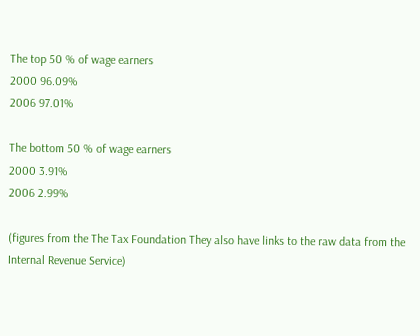The top 50 % of wage earners
2000 96.09%
2006 97.01%

The bottom 50 % of wage earners
2000 3.91%
2006 2.99%

(figures from the The Tax Foundation They also have links to the raw data from the Internal Revenue Service)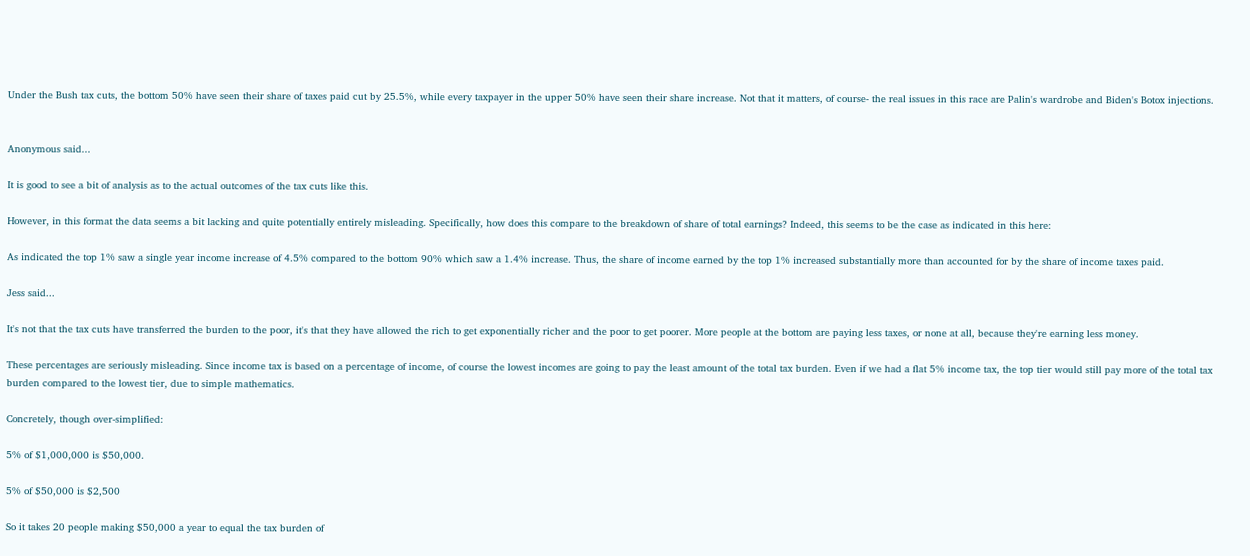Under the Bush tax cuts, the bottom 50% have seen their share of taxes paid cut by 25.5%, while every taxpayer in the upper 50% have seen their share increase. Not that it matters, of course- the real issues in this race are Palin's wardrobe and Biden's Botox injections.


Anonymous said...

It is good to see a bit of analysis as to the actual outcomes of the tax cuts like this.

However, in this format the data seems a bit lacking and quite potentially entirely misleading. Specifically, how does this compare to the breakdown of share of total earnings? Indeed, this seems to be the case as indicated in this here:

As indicated the top 1% saw a single year income increase of 4.5% compared to the bottom 90% which saw a 1.4% increase. Thus, the share of income earned by the top 1% increased substantially more than accounted for by the share of income taxes paid.

Jess said...

It's not that the tax cuts have transferred the burden to the poor, it's that they have allowed the rich to get exponentially richer and the poor to get poorer. More people at the bottom are paying less taxes, or none at all, because they're earning less money.

These percentages are seriously misleading. Since income tax is based on a percentage of income, of course the lowest incomes are going to pay the least amount of the total tax burden. Even if we had a flat 5% income tax, the top tier would still pay more of the total tax burden compared to the lowest tier, due to simple mathematics.

Concretely, though over-simplified:

5% of $1,000,000 is $50,000.

5% of $50,000 is $2,500

So it takes 20 people making $50,000 a year to equal the tax burden of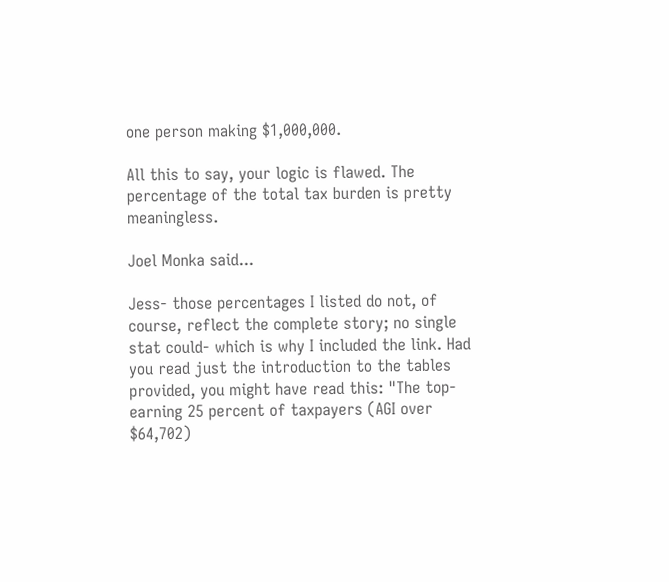one person making $1,000,000.

All this to say, your logic is flawed. The percentage of the total tax burden is pretty meaningless.

Joel Monka said...

Jess- those percentages I listed do not, of course, reflect the complete story; no single stat could- which is why I included the link. Had you read just the introduction to the tables provided, you might have read this: "The top-earning 25 percent of taxpayers (AGI over $64,702)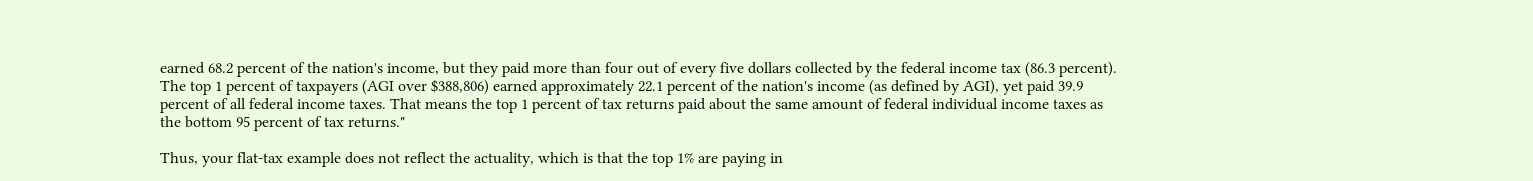earned 68.2 percent of the nation's income, but they paid more than four out of every five dollars collected by the federal income tax (86.3 percent). The top 1 percent of taxpayers (AGI over $388,806) earned approximately 22.1 percent of the nation's income (as defined by AGI), yet paid 39.9 percent of all federal income taxes. That means the top 1 percent of tax returns paid about the same amount of federal individual income taxes as the bottom 95 percent of tax returns."

Thus, your flat-tax example does not reflect the actuality, which is that the top 1% are paying in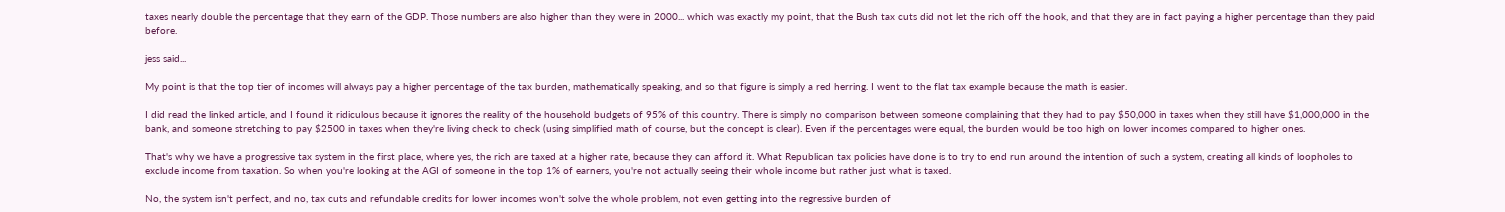taxes nearly double the percentage that they earn of the GDP. Those numbers are also higher than they were in 2000... which was exactly my point, that the Bush tax cuts did not let the rich off the hook, and that they are in fact paying a higher percentage than they paid before.

jess said...

My point is that the top tier of incomes will always pay a higher percentage of the tax burden, mathematically speaking, and so that figure is simply a red herring. I went to the flat tax example because the math is easier.

I did read the linked article, and I found it ridiculous because it ignores the reality of the household budgets of 95% of this country. There is simply no comparison between someone complaining that they had to pay $50,000 in taxes when they still have $1,000,000 in the bank, and someone stretching to pay $2500 in taxes when they're living check to check (using simplified math of course, but the concept is clear). Even if the percentages were equal, the burden would be too high on lower incomes compared to higher ones.

That's why we have a progressive tax system in the first place, where yes, the rich are taxed at a higher rate, because they can afford it. What Republican tax policies have done is to try to end run around the intention of such a system, creating all kinds of loopholes to exclude income from taxation. So when you're looking at the AGI of someone in the top 1% of earners, you're not actually seeing their whole income but rather just what is taxed.

No, the system isn't perfect, and no, tax cuts and refundable credits for lower incomes won't solve the whole problem, not even getting into the regressive burden of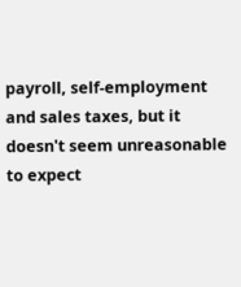payroll, self-employment and sales taxes, but it doesn't seem unreasonable to expect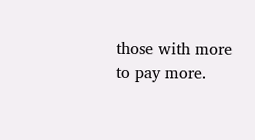those with more to pay more.